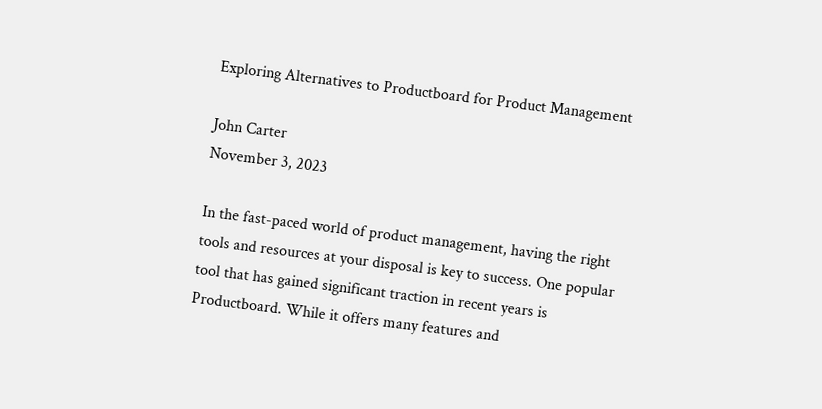Exploring Alternatives to Productboard for Product Management

John Carter
November 3, 2023

In the fast-paced world of product management, having the right tools and resources at your disposal is key to success. One popular tool that has gained significant traction in recent years is Productboard. While it offers many features and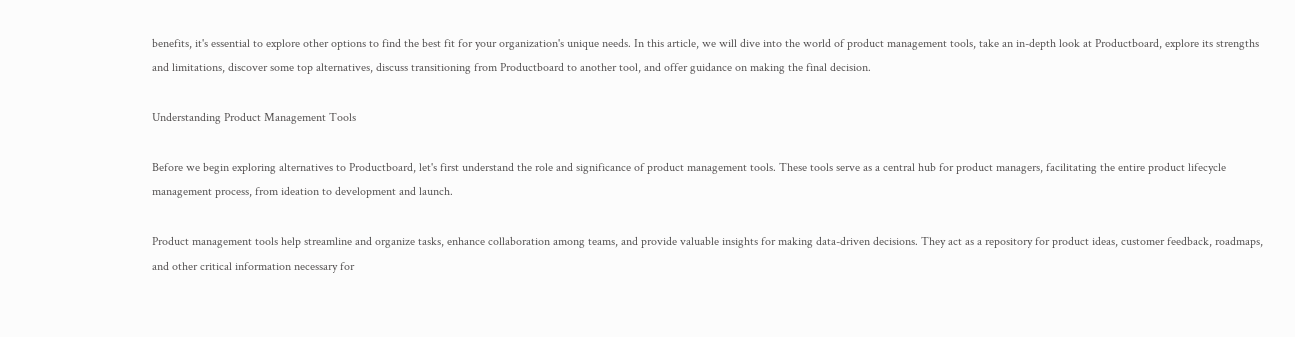benefits, it's essential to explore other options to find the best fit for your organization's unique needs. In this article, we will dive into the world of product management tools, take an in-depth look at Productboard, explore its strengths and limitations, discover some top alternatives, discuss transitioning from Productboard to another tool, and offer guidance on making the final decision.

Understanding Product Management Tools

Before we begin exploring alternatives to Productboard, let's first understand the role and significance of product management tools. These tools serve as a central hub for product managers, facilitating the entire product lifecycle management process, from ideation to development and launch.

Product management tools help streamline and organize tasks, enhance collaboration among teams, and provide valuable insights for making data-driven decisions. They act as a repository for product ideas, customer feedback, roadmaps, and other critical information necessary for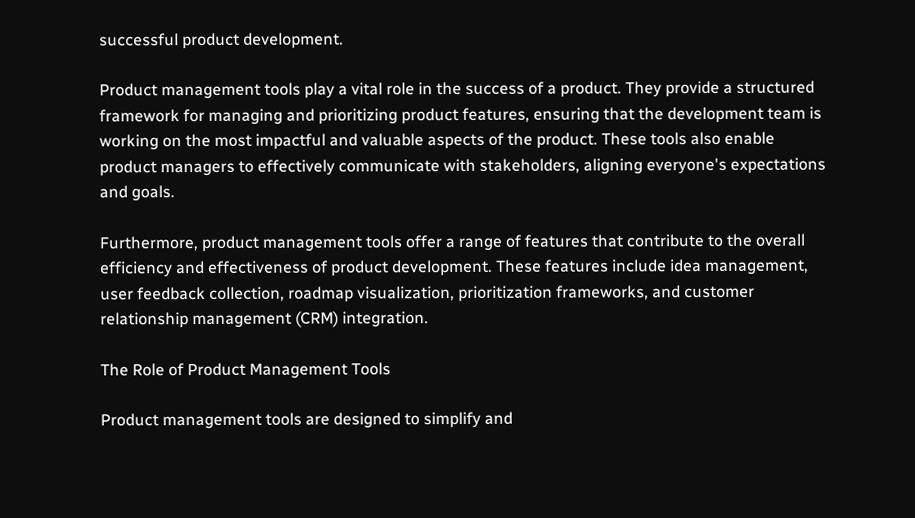successful product development.

Product management tools play a vital role in the success of a product. They provide a structured framework for managing and prioritizing product features, ensuring that the development team is working on the most impactful and valuable aspects of the product. These tools also enable product managers to effectively communicate with stakeholders, aligning everyone's expectations and goals.

Furthermore, product management tools offer a range of features that contribute to the overall efficiency and effectiveness of product development. These features include idea management, user feedback collection, roadmap visualization, prioritization frameworks, and customer relationship management (CRM) integration.

The Role of Product Management Tools

Product management tools are designed to simplify and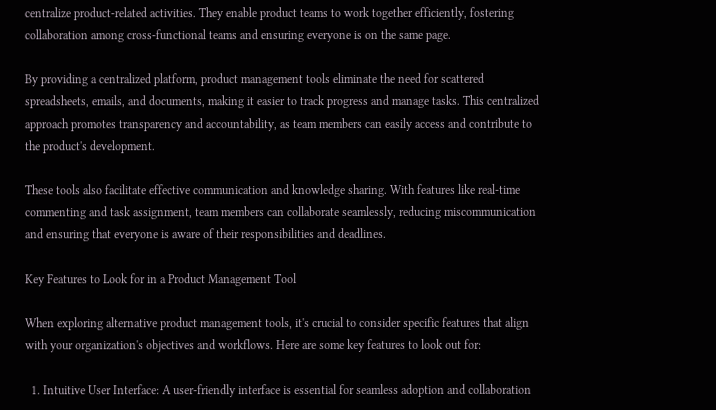centralize product-related activities. They enable product teams to work together efficiently, fostering collaboration among cross-functional teams and ensuring everyone is on the same page.

By providing a centralized platform, product management tools eliminate the need for scattered spreadsheets, emails, and documents, making it easier to track progress and manage tasks. This centralized approach promotes transparency and accountability, as team members can easily access and contribute to the product's development.

These tools also facilitate effective communication and knowledge sharing. With features like real-time commenting and task assignment, team members can collaborate seamlessly, reducing miscommunication and ensuring that everyone is aware of their responsibilities and deadlines.

Key Features to Look for in a Product Management Tool

When exploring alternative product management tools, it's crucial to consider specific features that align with your organization's objectives and workflows. Here are some key features to look out for:

  1. Intuitive User Interface: A user-friendly interface is essential for seamless adoption and collaboration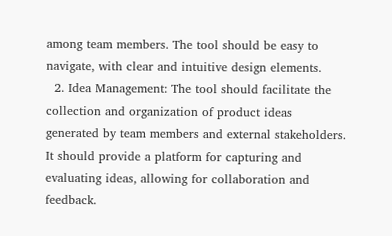among team members. The tool should be easy to navigate, with clear and intuitive design elements.
  2. Idea Management: The tool should facilitate the collection and organization of product ideas generated by team members and external stakeholders. It should provide a platform for capturing and evaluating ideas, allowing for collaboration and feedback.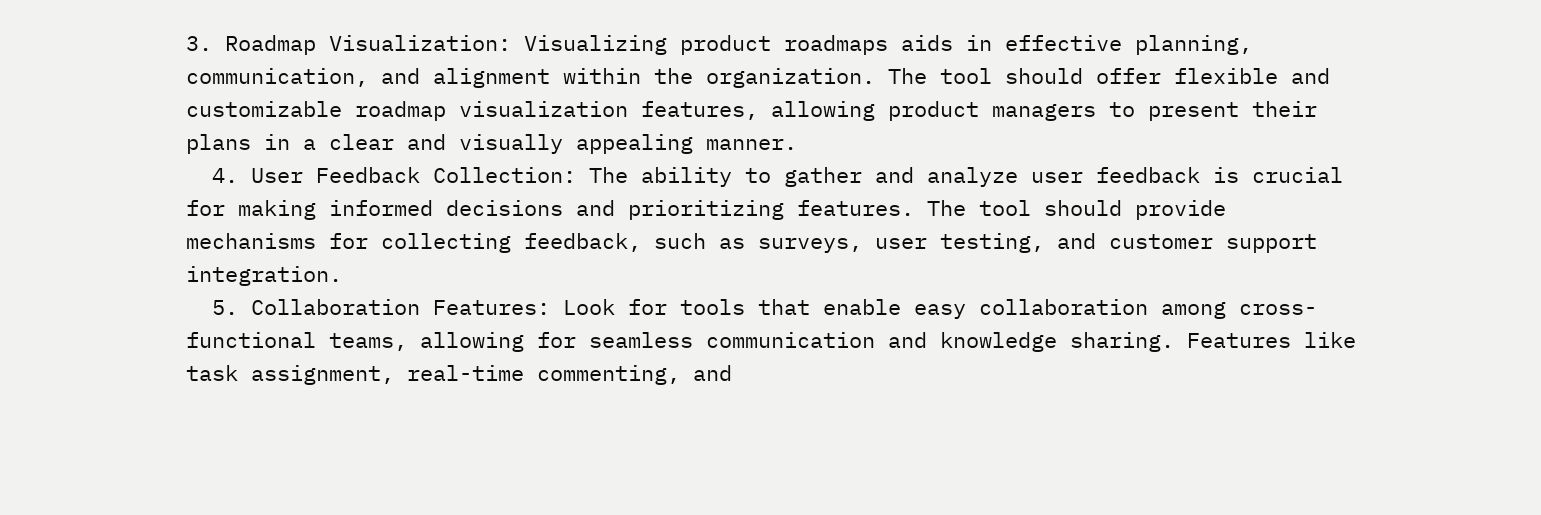3. Roadmap Visualization: Visualizing product roadmaps aids in effective planning, communication, and alignment within the organization. The tool should offer flexible and customizable roadmap visualization features, allowing product managers to present their plans in a clear and visually appealing manner.
  4. User Feedback Collection: The ability to gather and analyze user feedback is crucial for making informed decisions and prioritizing features. The tool should provide mechanisms for collecting feedback, such as surveys, user testing, and customer support integration.
  5. Collaboration Features: Look for tools that enable easy collaboration among cross-functional teams, allowing for seamless communication and knowledge sharing. Features like task assignment, real-time commenting, and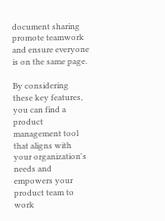document sharing promote teamwork and ensure everyone is on the same page.

By considering these key features, you can find a product management tool that aligns with your organization's needs and empowers your product team to work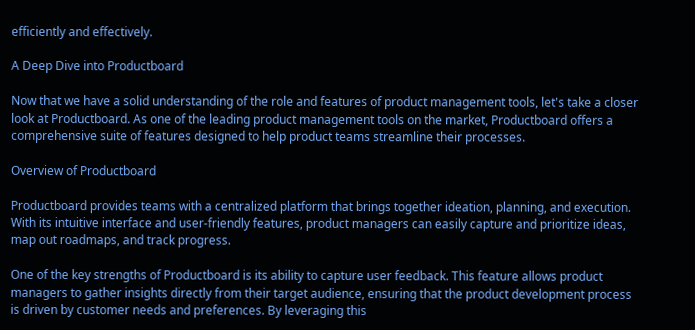efficiently and effectively.

A Deep Dive into Productboard

Now that we have a solid understanding of the role and features of product management tools, let's take a closer look at Productboard. As one of the leading product management tools on the market, Productboard offers a comprehensive suite of features designed to help product teams streamline their processes.

Overview of Productboard

Productboard provides teams with a centralized platform that brings together ideation, planning, and execution. With its intuitive interface and user-friendly features, product managers can easily capture and prioritize ideas, map out roadmaps, and track progress.

One of the key strengths of Productboard is its ability to capture user feedback. This feature allows product managers to gather insights directly from their target audience, ensuring that the product development process is driven by customer needs and preferences. By leveraging this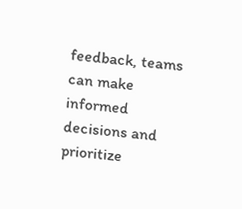feedback, teams can make informed decisions and prioritize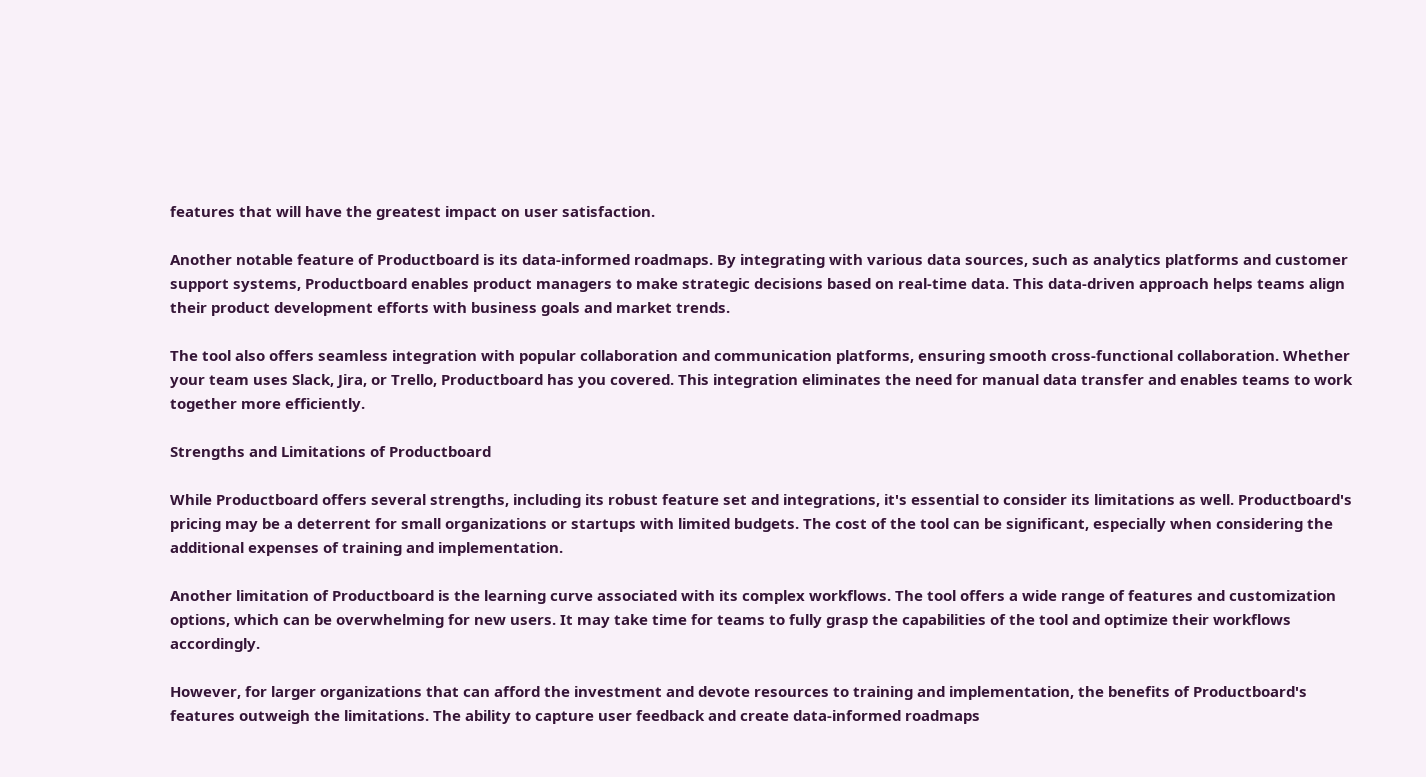features that will have the greatest impact on user satisfaction.

Another notable feature of Productboard is its data-informed roadmaps. By integrating with various data sources, such as analytics platforms and customer support systems, Productboard enables product managers to make strategic decisions based on real-time data. This data-driven approach helps teams align their product development efforts with business goals and market trends.

The tool also offers seamless integration with popular collaboration and communication platforms, ensuring smooth cross-functional collaboration. Whether your team uses Slack, Jira, or Trello, Productboard has you covered. This integration eliminates the need for manual data transfer and enables teams to work together more efficiently.

Strengths and Limitations of Productboard

While Productboard offers several strengths, including its robust feature set and integrations, it's essential to consider its limitations as well. Productboard's pricing may be a deterrent for small organizations or startups with limited budgets. The cost of the tool can be significant, especially when considering the additional expenses of training and implementation.

Another limitation of Productboard is the learning curve associated with its complex workflows. The tool offers a wide range of features and customization options, which can be overwhelming for new users. It may take time for teams to fully grasp the capabilities of the tool and optimize their workflows accordingly.

However, for larger organizations that can afford the investment and devote resources to training and implementation, the benefits of Productboard's features outweigh the limitations. The ability to capture user feedback and create data-informed roadmaps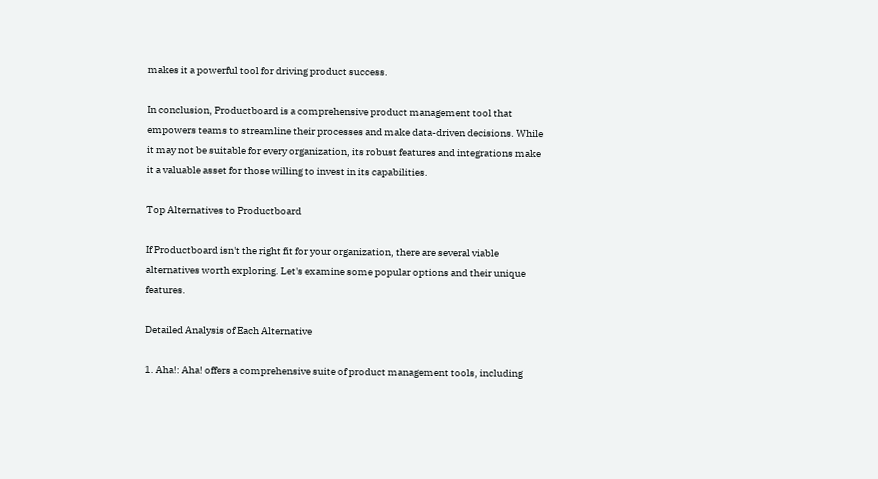makes it a powerful tool for driving product success.

In conclusion, Productboard is a comprehensive product management tool that empowers teams to streamline their processes and make data-driven decisions. While it may not be suitable for every organization, its robust features and integrations make it a valuable asset for those willing to invest in its capabilities.

Top Alternatives to Productboard

If Productboard isn't the right fit for your organization, there are several viable alternatives worth exploring. Let's examine some popular options and their unique features.

Detailed Analysis of Each Alternative

1. Aha!: Aha! offers a comprehensive suite of product management tools, including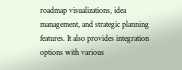roadmap visualizations, idea management, and strategic planning features. It also provides integration options with various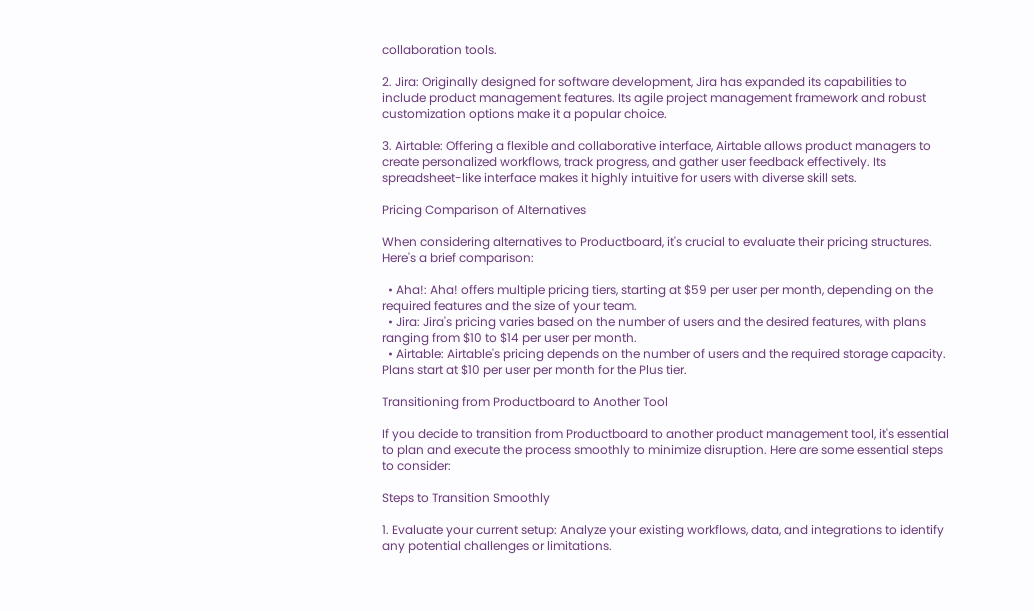collaboration tools.

2. Jira: Originally designed for software development, Jira has expanded its capabilities to include product management features. Its agile project management framework and robust customization options make it a popular choice.

3. Airtable: Offering a flexible and collaborative interface, Airtable allows product managers to create personalized workflows, track progress, and gather user feedback effectively. Its spreadsheet-like interface makes it highly intuitive for users with diverse skill sets.

Pricing Comparison of Alternatives

When considering alternatives to Productboard, it's crucial to evaluate their pricing structures. Here's a brief comparison:

  • Aha!: Aha! offers multiple pricing tiers, starting at $59 per user per month, depending on the required features and the size of your team.
  • Jira: Jira's pricing varies based on the number of users and the desired features, with plans ranging from $10 to $14 per user per month.
  • Airtable: Airtable's pricing depends on the number of users and the required storage capacity. Plans start at $10 per user per month for the Plus tier.

Transitioning from Productboard to Another Tool

If you decide to transition from Productboard to another product management tool, it's essential to plan and execute the process smoothly to minimize disruption. Here are some essential steps to consider:

Steps to Transition Smoothly

1. Evaluate your current setup: Analyze your existing workflows, data, and integrations to identify any potential challenges or limitations.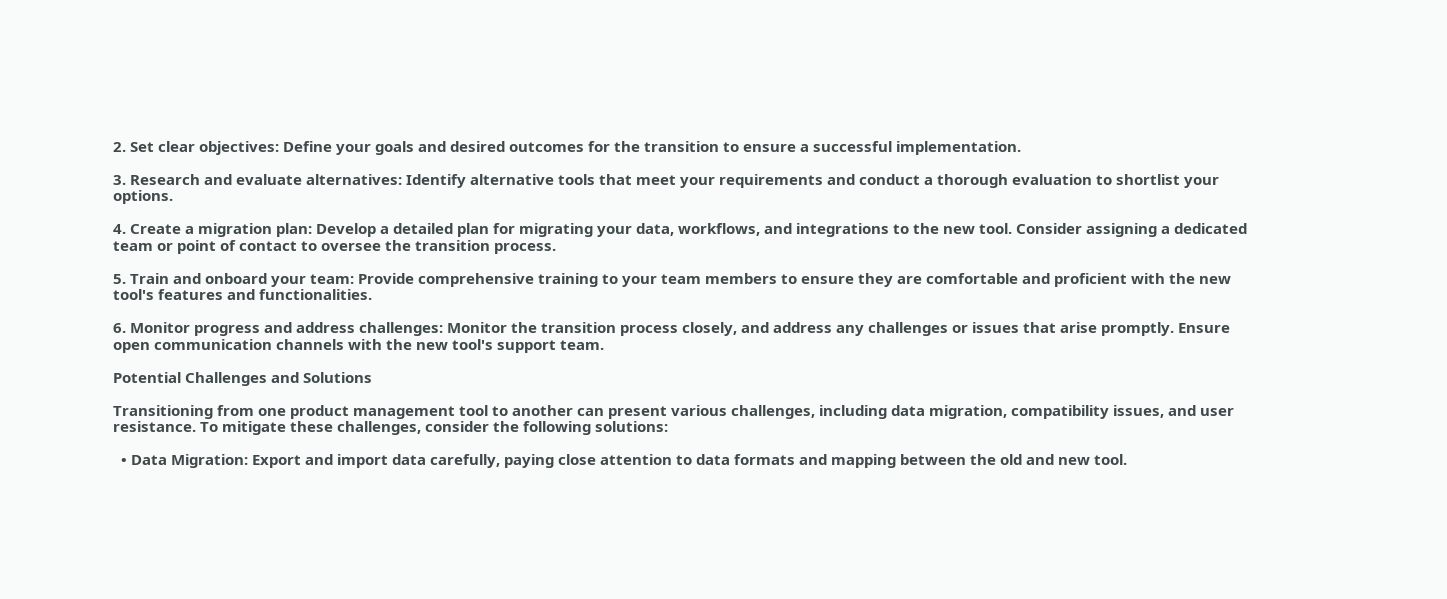2. Set clear objectives: Define your goals and desired outcomes for the transition to ensure a successful implementation.

3. Research and evaluate alternatives: Identify alternative tools that meet your requirements and conduct a thorough evaluation to shortlist your options.

4. Create a migration plan: Develop a detailed plan for migrating your data, workflows, and integrations to the new tool. Consider assigning a dedicated team or point of contact to oversee the transition process.

5. Train and onboard your team: Provide comprehensive training to your team members to ensure they are comfortable and proficient with the new tool's features and functionalities.

6. Monitor progress and address challenges: Monitor the transition process closely, and address any challenges or issues that arise promptly. Ensure open communication channels with the new tool's support team.

Potential Challenges and Solutions

Transitioning from one product management tool to another can present various challenges, including data migration, compatibility issues, and user resistance. To mitigate these challenges, consider the following solutions:

  • Data Migration: Export and import data carefully, paying close attention to data formats and mapping between the old and new tool.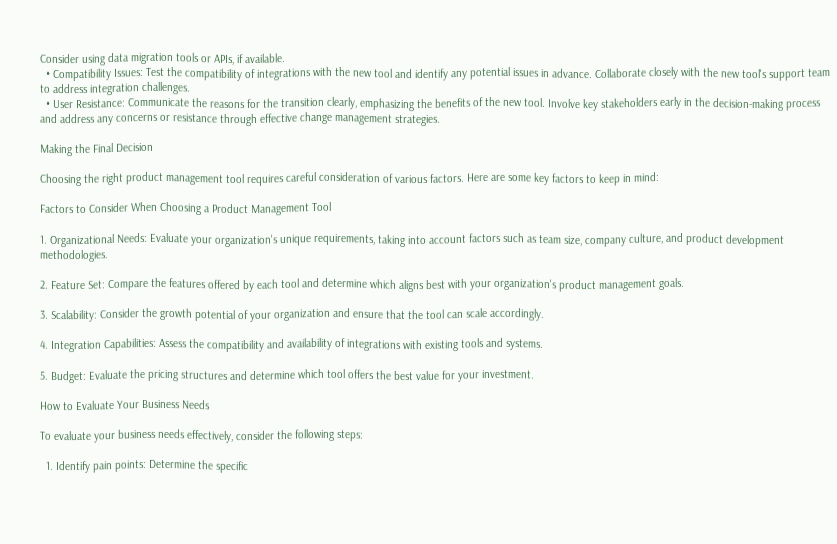Consider using data migration tools or APIs, if available.
  • Compatibility Issues: Test the compatibility of integrations with the new tool and identify any potential issues in advance. Collaborate closely with the new tool's support team to address integration challenges.
  • User Resistance: Communicate the reasons for the transition clearly, emphasizing the benefits of the new tool. Involve key stakeholders early in the decision-making process and address any concerns or resistance through effective change management strategies.

Making the Final Decision

Choosing the right product management tool requires careful consideration of various factors. Here are some key factors to keep in mind:

Factors to Consider When Choosing a Product Management Tool

1. Organizational Needs: Evaluate your organization's unique requirements, taking into account factors such as team size, company culture, and product development methodologies.

2. Feature Set: Compare the features offered by each tool and determine which aligns best with your organization's product management goals.

3. Scalability: Consider the growth potential of your organization and ensure that the tool can scale accordingly.

4. Integration Capabilities: Assess the compatibility and availability of integrations with existing tools and systems.

5. Budget: Evaluate the pricing structures and determine which tool offers the best value for your investment.

How to Evaluate Your Business Needs

To evaluate your business needs effectively, consider the following steps:

  1. Identify pain points: Determine the specific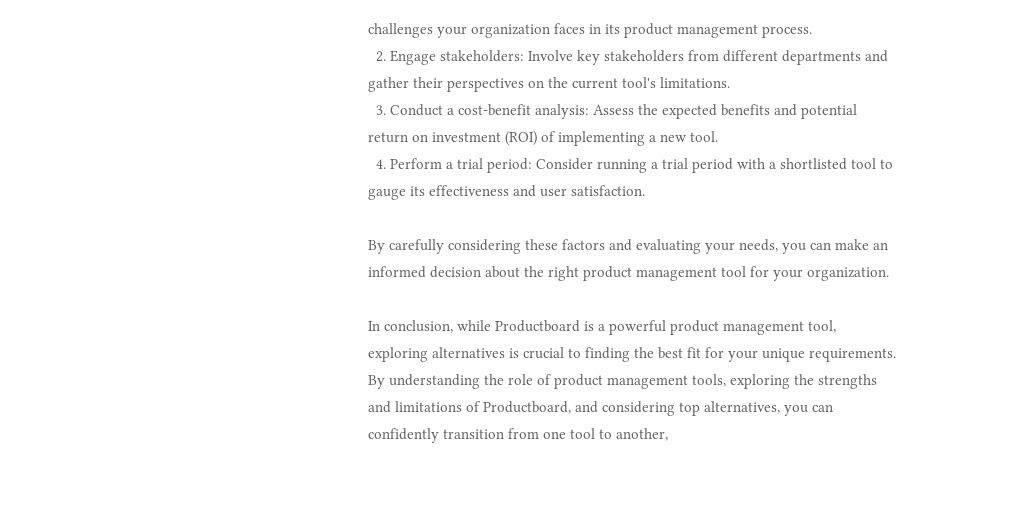challenges your organization faces in its product management process.
  2. Engage stakeholders: Involve key stakeholders from different departments and gather their perspectives on the current tool's limitations.
  3. Conduct a cost-benefit analysis: Assess the expected benefits and potential return on investment (ROI) of implementing a new tool.
  4. Perform a trial period: Consider running a trial period with a shortlisted tool to gauge its effectiveness and user satisfaction.

By carefully considering these factors and evaluating your needs, you can make an informed decision about the right product management tool for your organization.

In conclusion, while Productboard is a powerful product management tool, exploring alternatives is crucial to finding the best fit for your unique requirements. By understanding the role of product management tools, exploring the strengths and limitations of Productboard, and considering top alternatives, you can confidently transition from one tool to another,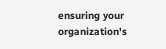ensuring your organization's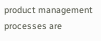product management processes are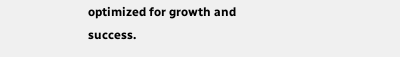optimized for growth and success.